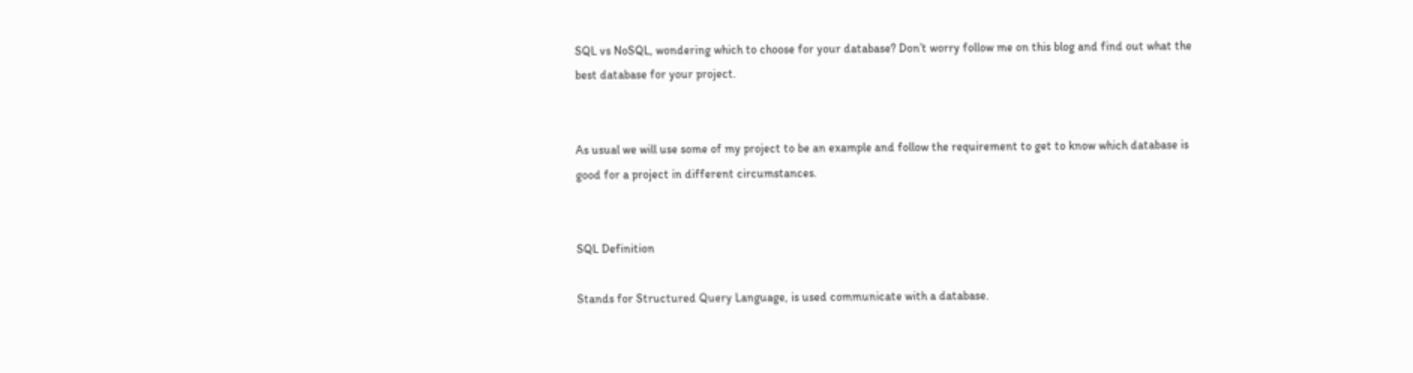SQL vs NoSQL, wondering which to choose for your database? Don’t worry follow me on this blog and find out what the best database for your project.


As usual we will use some of my project to be an example and follow the requirement to get to know which database is good for a project in different circumstances.


SQL Definition

Stands for Structured Query Language, is used communicate with a database.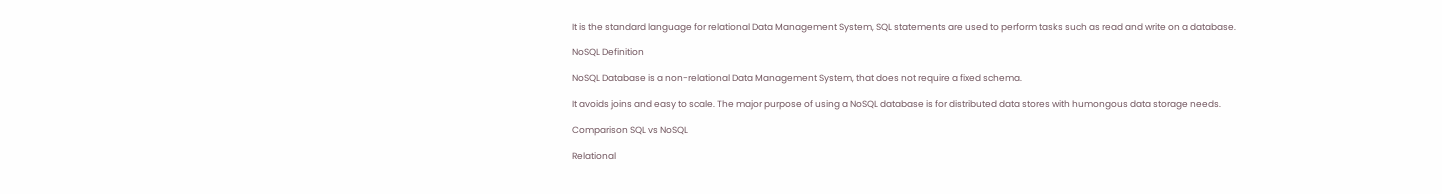It is the standard language for relational Data Management System, SQL statements are used to perform tasks such as read and write on a database.

NoSQL Definition

NoSQL Database is a non-relational Data Management System, that does not require a fixed schema.

It avoids joins and easy to scale. The major purpose of using a NoSQL database is for distributed data stores with humongous data storage needs.

Comparison SQL vs NoSQL

Relational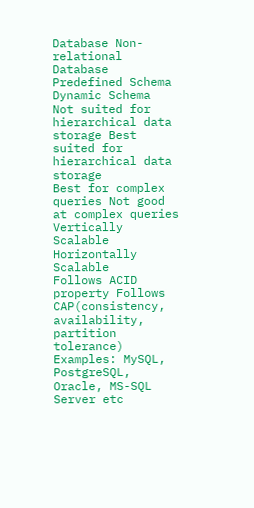Database Non-relational Database
Predefined Schema Dynamic Schema
Not suited for hierarchical data storage Best suited for hierarchical data storage
Best for complex queries Not good at complex queries
Vertically Scalable Horizontally Scalable
Follows ACID property Follows CAP(consistency, availability, partition tolerance)
Examples: MySQL, PostgreSQL, Oracle, MS-SQL Server etc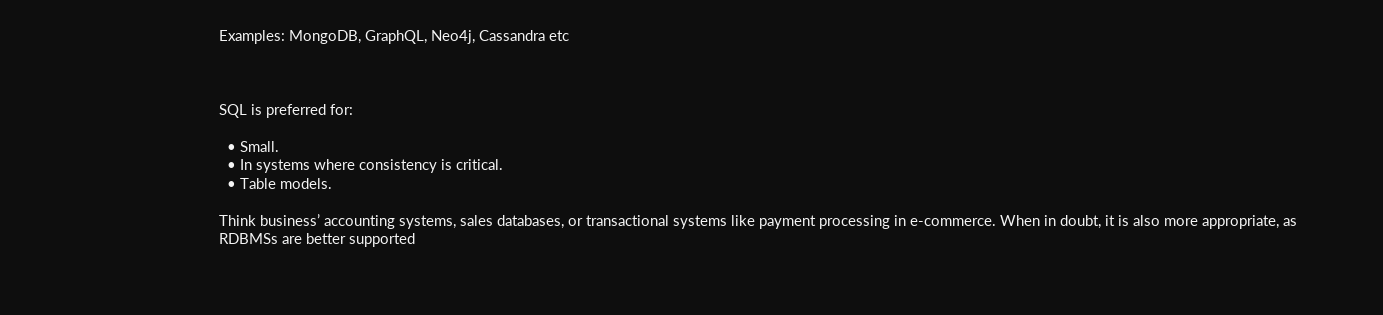Examples: MongoDB, GraphQL, Neo4j, Cassandra etc



SQL is preferred for:

  • Small.
  • In systems where consistency is critical.
  • Table models.

Think business’ accounting systems, sales databases, or transactional systems like payment processing in e-commerce. When in doubt, it is also more appropriate, as RDBMSs are better supported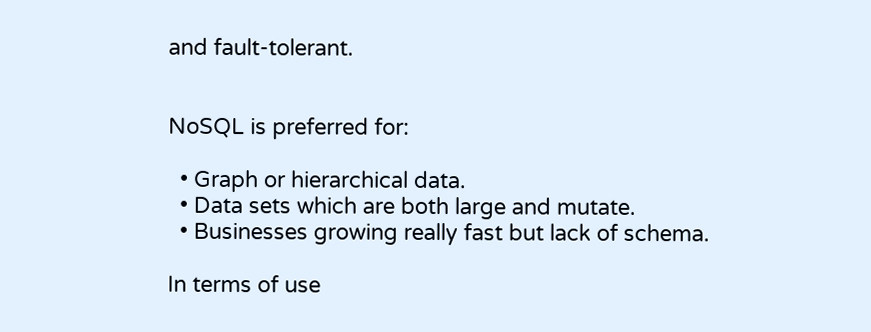and fault-tolerant.


NoSQL is preferred for:

  • Graph or hierarchical data.
  • Data sets which are both large and mutate.
  • Businesses growing really fast but lack of schema.

In terms of use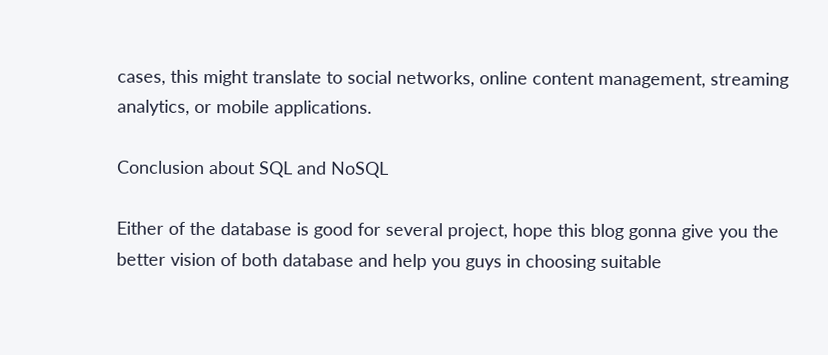cases, this might translate to social networks, online content management, streaming analytics, or mobile applications.

Conclusion about SQL and NoSQL

Either of the database is good for several project, hope this blog gonna give you the better vision of both database and help you guys in choosing suitable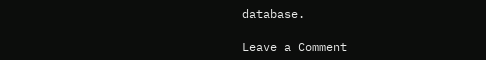database.

Leave a Comment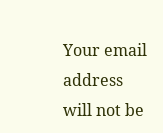Your email address will not be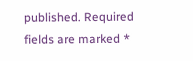published. Required fields are marked *